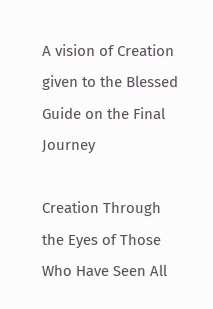A vision of Creation given to the Blessed Guide on the Final Journey

Creation Through the Eyes of Those Who Have Seen All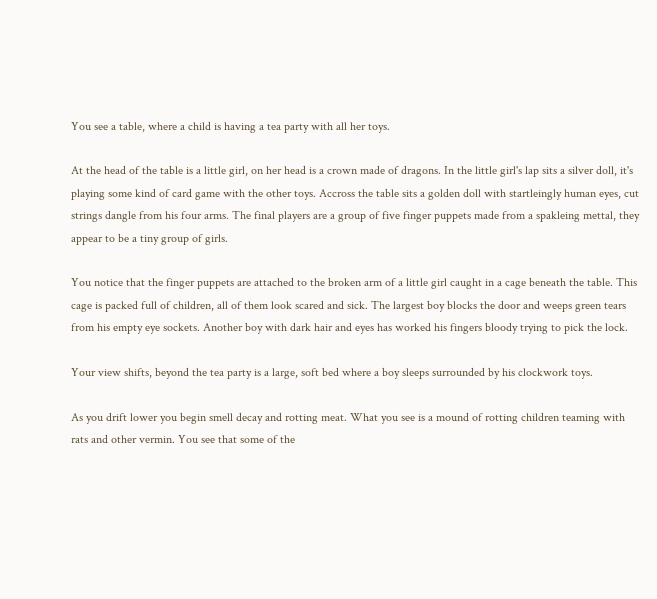You see a table, where a child is having a tea party with all her toys.

At the head of the table is a little girl, on her head is a crown made of dragons. In the little girl's lap sits a silver doll, it's playing some kind of card game with the other toys. Accross the table sits a golden doll with startleingly human eyes, cut strings dangle from his four arms. The final players are a group of five finger puppets made from a spakleing mettal, they appear to be a tiny group of girls.

You notice that the finger puppets are attached to the broken arm of a little girl caught in a cage beneath the table. This cage is packed full of children, all of them look scared and sick. The largest boy blocks the door and weeps green tears from his empty eye sockets. Another boy with dark hair and eyes has worked his fingers bloody trying to pick the lock.

Your view shifts, beyond the tea party is a large, soft bed where a boy sleeps surrounded by his clockwork toys.

As you drift lower you begin smell decay and rotting meat. What you see is a mound of rotting children teaming with rats and other vermin. You see that some of the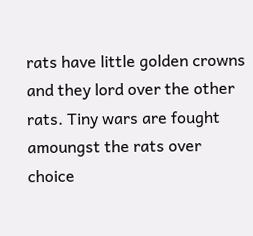rats have little golden crowns and they lord over the other rats. Tiny wars are fought amoungst the rats over choice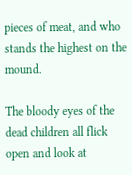pieces of meat, and who stands the highest on the mound.

The bloody eyes of the dead children all flick open and look at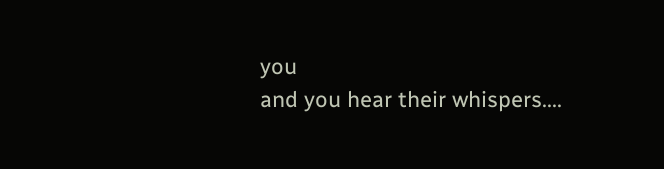you
and you hear their whispers....